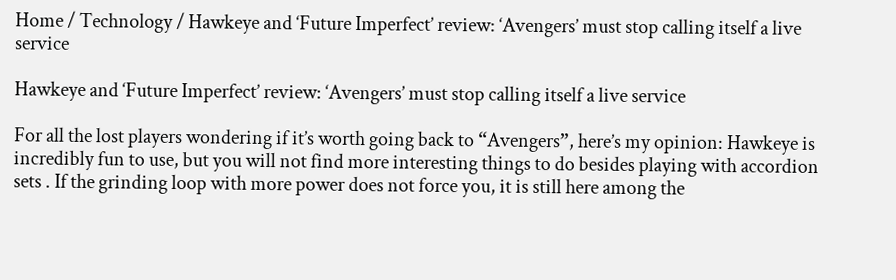Home / Technology / Hawkeye and ‘Future Imperfect’ review: ‘Avengers’ must stop calling itself a live service

Hawkeye and ‘Future Imperfect’ review: ‘Avengers’ must stop calling itself a live service

For all the lost players wondering if it’s worth going back to “Avengers”, here’s my opinion: Hawkeye is incredibly fun to use, but you will not find more interesting things to do besides playing with accordion sets . If the grinding loop with more power does not force you, it is still here among the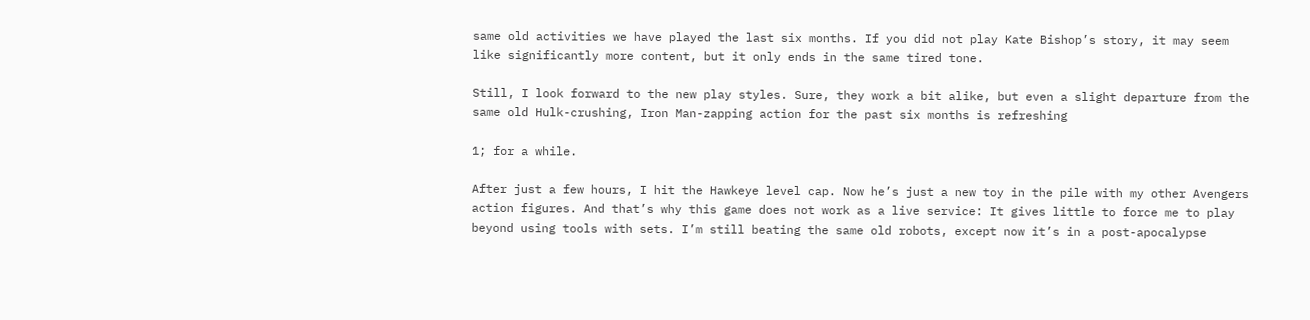same old activities we have played the last six months. If you did not play Kate Bishop’s story, it may seem like significantly more content, but it only ends in the same tired tone.

Still, I look forward to the new play styles. Sure, they work a bit alike, but even a slight departure from the same old Hulk-crushing, Iron Man-zapping action for the past six months is refreshing

1; for a while.

After just a few hours, I hit the Hawkeye level cap. Now he’s just a new toy in the pile with my other Avengers action figures. And that’s why this game does not work as a live service: It gives little to force me to play beyond using tools with sets. I’m still beating the same old robots, except now it’s in a post-apocalypse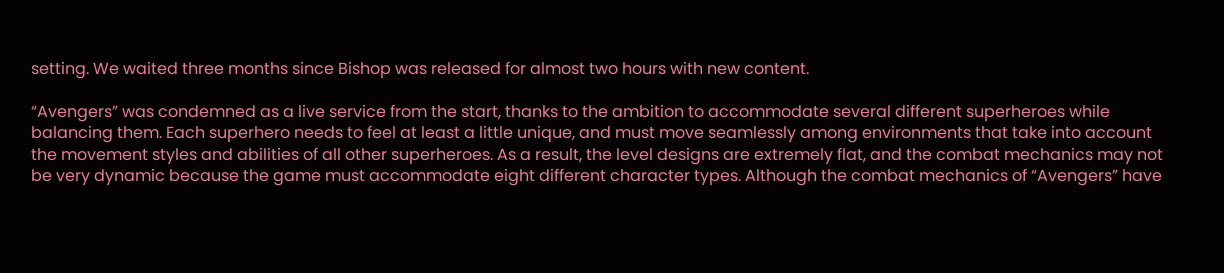setting. We waited three months since Bishop was released for almost two hours with new content.

“Avengers” was condemned as a live service from the start, thanks to the ambition to accommodate several different superheroes while balancing them. Each superhero needs to feel at least a little unique, and must move seamlessly among environments that take into account the movement styles and abilities of all other superheroes. As a result, the level designs are extremely flat, and the combat mechanics may not be very dynamic because the game must accommodate eight different character types. Although the combat mechanics of “Avengers” have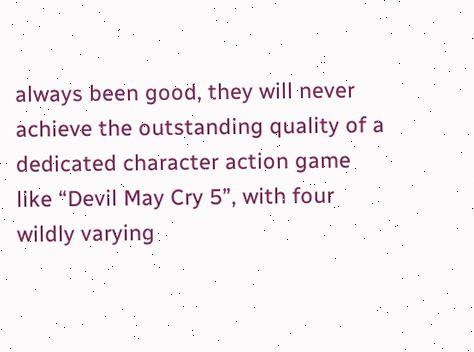always been good, they will never achieve the outstanding quality of a dedicated character action game like “Devil May Cry 5”, with four wildly varying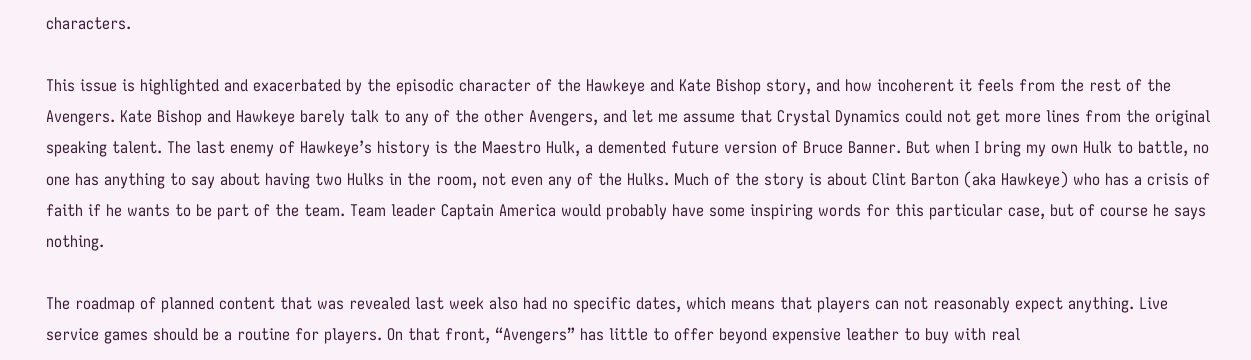characters.

This issue is highlighted and exacerbated by the episodic character of the Hawkeye and Kate Bishop story, and how incoherent it feels from the rest of the Avengers. Kate Bishop and Hawkeye barely talk to any of the other Avengers, and let me assume that Crystal Dynamics could not get more lines from the original speaking talent. The last enemy of Hawkeye’s history is the Maestro Hulk, a demented future version of Bruce Banner. But when I bring my own Hulk to battle, no one has anything to say about having two Hulks in the room, not even any of the Hulks. Much of the story is about Clint Barton (aka Hawkeye) who has a crisis of faith if he wants to be part of the team. Team leader Captain America would probably have some inspiring words for this particular case, but of course he says nothing.

The roadmap of planned content that was revealed last week also had no specific dates, which means that players can not reasonably expect anything. Live service games should be a routine for players. On that front, “Avengers” has little to offer beyond expensive leather to buy with real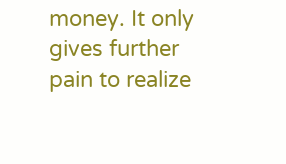money. It only gives further pain to realize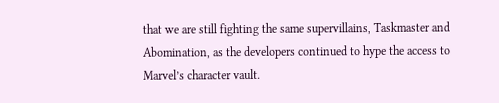that we are still fighting the same supervillains, Taskmaster and Abomination, as the developers continued to hype the access to Marvel’s character vault.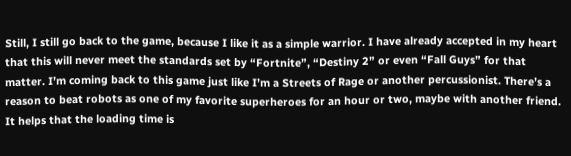Still, I still go back to the game, because I like it as a simple warrior. I have already accepted in my heart that this will never meet the standards set by “Fortnite”, “Destiny 2” or even “Fall Guys” for that matter. I’m coming back to this game just like I’m a Streets of Rage or another percussionist. There’s a reason to beat robots as one of my favorite superheroes for an hour or two, maybe with another friend. It helps that the loading time is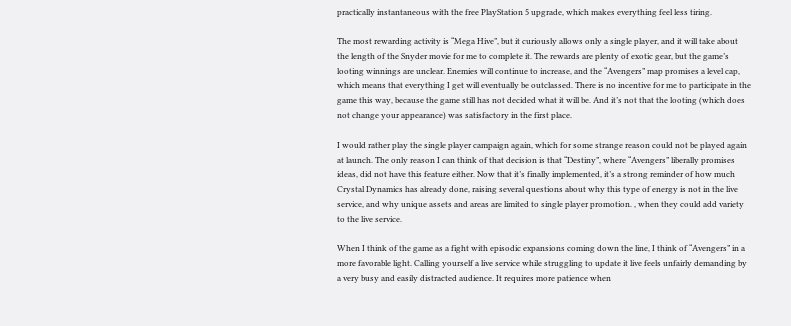practically instantaneous with the free PlayStation 5 upgrade, which makes everything feel less tiring.

The most rewarding activity is “Mega Hive”, but it curiously allows only a single player, and it will take about the length of the Snyder movie for me to complete it. The rewards are plenty of exotic gear, but the game’s looting winnings are unclear. Enemies will continue to increase, and the “Avengers” map promises a level cap, which means that everything I get will eventually be outclassed. There is no incentive for me to participate in the game this way, because the game still has not decided what it will be. And it’s not that the looting (which does not change your appearance) was satisfactory in the first place.

I would rather play the single player campaign again, which for some strange reason could not be played again at launch. The only reason I can think of that decision is that “Destiny”, where “Avengers” liberally promises ideas, did not have this feature either. Now that it’s finally implemented, it’s a strong reminder of how much Crystal Dynamics has already done, raising several questions about why this type of energy is not in the live service, and why unique assets and areas are limited to single player promotion. , when they could add variety to the live service.

When I think of the game as a fight with episodic expansions coming down the line, I think of “Avengers” in a more favorable light. Calling yourself a live service while struggling to update it live feels unfairly demanding by a very busy and easily distracted audience. It requires more patience when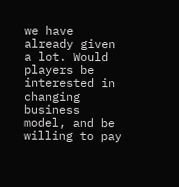we have already given a lot. Would players be interested in changing business model, and be willing to pay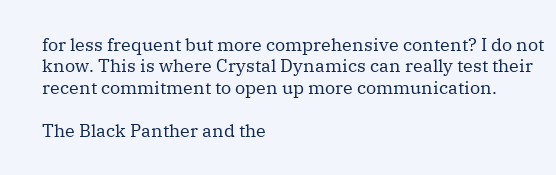for less frequent but more comprehensive content? I do not know. This is where Crystal Dynamics can really test their recent commitment to open up more communication.

The Black Panther and the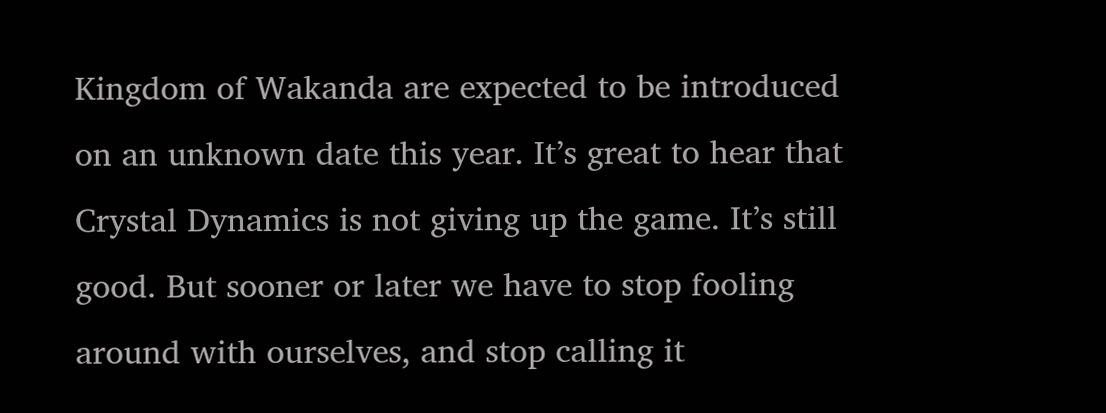Kingdom of Wakanda are expected to be introduced on an unknown date this year. It’s great to hear that Crystal Dynamics is not giving up the game. It’s still good. But sooner or later we have to stop fooling around with ourselves, and stop calling it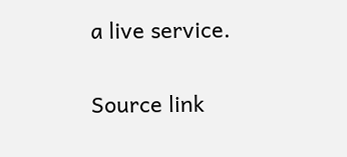a live service.

Source link